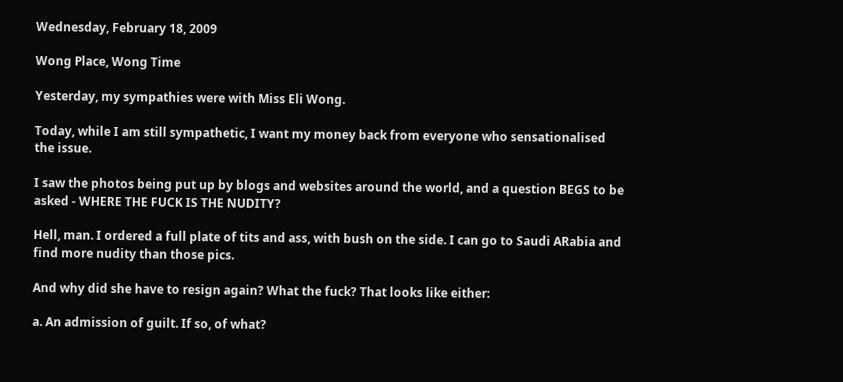Wednesday, February 18, 2009

Wong Place, Wong Time

Yesterday, my sympathies were with Miss Eli Wong.

Today, while I am still sympathetic, I want my money back from everyone who sensationalised the issue.

I saw the photos being put up by blogs and websites around the world, and a question BEGS to be asked - WHERE THE FUCK IS THE NUDITY?

Hell, man. I ordered a full plate of tits and ass, with bush on the side. I can go to Saudi ARabia and find more nudity than those pics.

And why did she have to resign again? What the fuck? That looks like either:

a. An admission of guilt. If so, of what?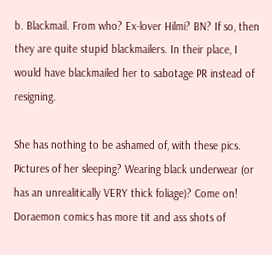b. Blackmail. From who? Ex-lover Hilmi? BN? If so, then they are quite stupid blackmailers. In their place, I would have blackmailed her to sabotage PR instead of resigning.

She has nothing to be ashamed of, with these pics. Pictures of her sleeping? Wearing black underwear (or has an unrealitically VERY thick foliage)? Come on! Doraemon comics has more tit and ass shots of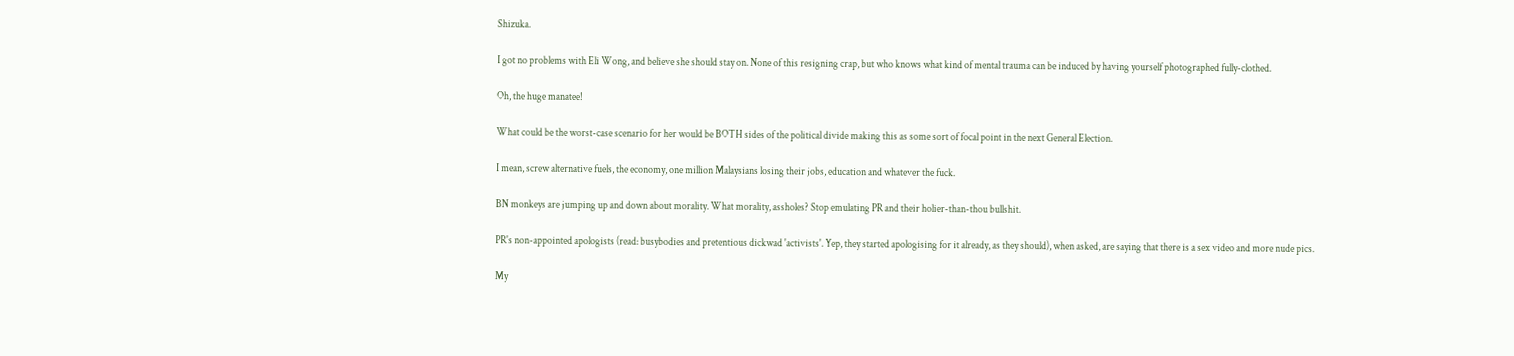Shizuka.

I got no problems with Eli Wong, and believe she should stay on. None of this resigning crap, but who knows what kind of mental trauma can be induced by having yourself photographed fully-clothed.

Oh, the huge manatee!

What could be the worst-case scenario for her would be BOTH sides of the political divide making this as some sort of focal point in the next General Election.

I mean, screw alternative fuels, the economy, one million Malaysians losing their jobs, education and whatever the fuck.

BN monkeys are jumping up and down about morality. What morality, assholes? Stop emulating PR and their holier-than-thou bullshit.

PR's non-appointed apologists (read: busybodies and pretentious dickwad 'activists'. Yep, they started apologising for it already, as they should), when asked, are saying that there is a sex video and more nude pics.

My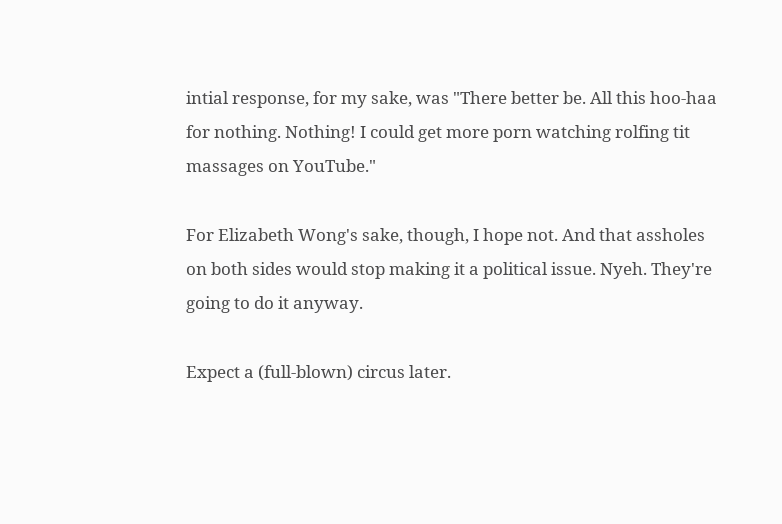intial response, for my sake, was "There better be. All this hoo-haa for nothing. Nothing! I could get more porn watching rolfing tit massages on YouTube."

For Elizabeth Wong's sake, though, I hope not. And that assholes on both sides would stop making it a political issue. Nyeh. They're going to do it anyway.

Expect a (full-blown) circus later.